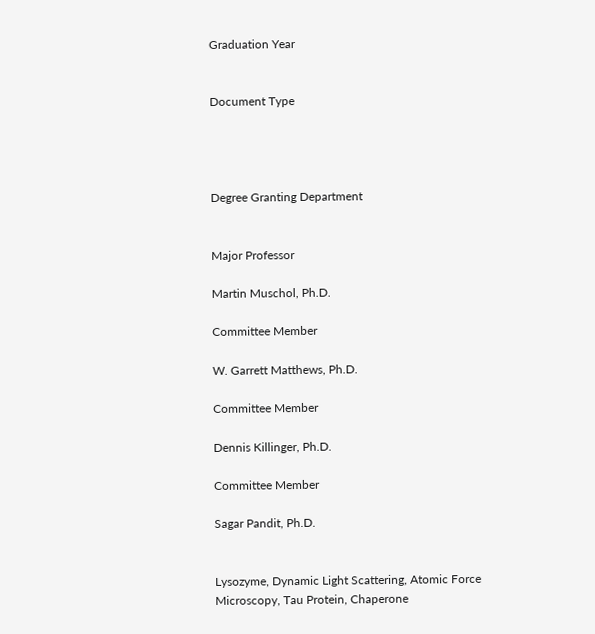Graduation Year


Document Type




Degree Granting Department


Major Professor

Martin Muschol, Ph.D.

Committee Member

W. Garrett Matthews, Ph.D.

Committee Member

Dennis Killinger, Ph.D.

Committee Member

Sagar Pandit, Ph.D.


Lysozyme, Dynamic Light Scattering, Atomic Force Microscopy, Tau Protein, Chaperone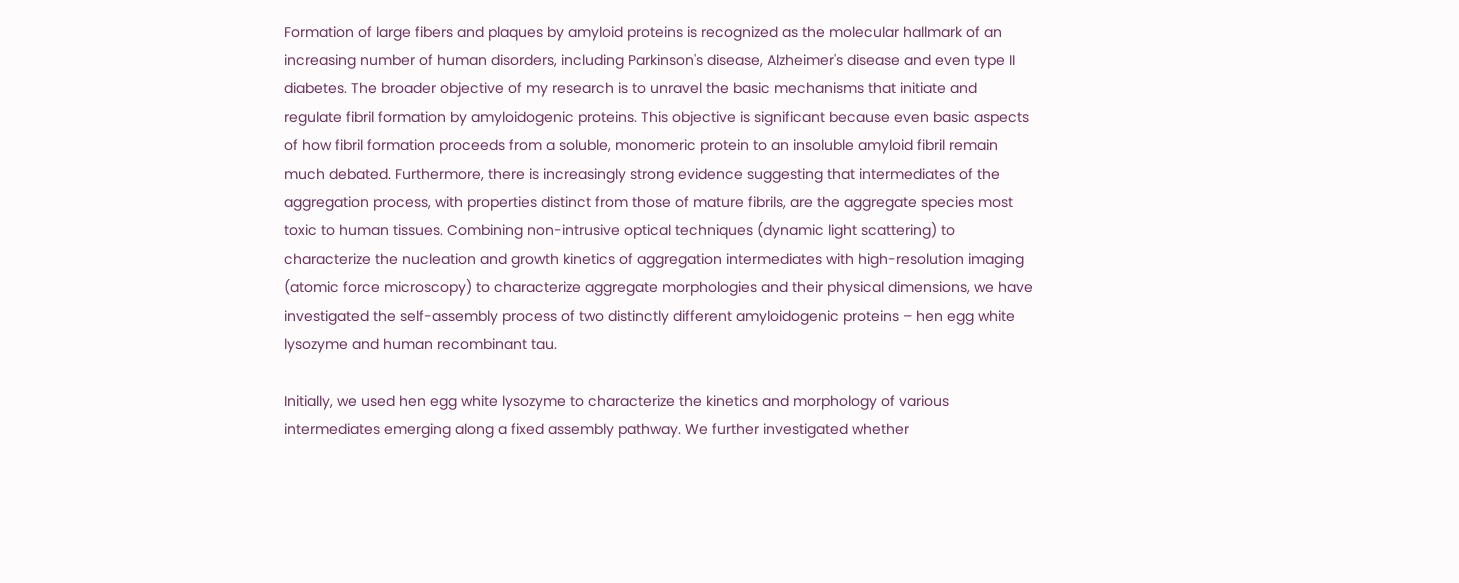Formation of large fibers and plaques by amyloid proteins is recognized as the molecular hallmark of an increasing number of human disorders, including Parkinson's disease, Alzheimer's disease and even type II diabetes. The broader objective of my research is to unravel the basic mechanisms that initiate and regulate fibril formation by amyloidogenic proteins. This objective is significant because even basic aspects of how fibril formation proceeds from a soluble, monomeric protein to an insoluble amyloid fibril remain much debated. Furthermore, there is increasingly strong evidence suggesting that intermediates of the aggregation process, with properties distinct from those of mature fibrils, are the aggregate species most toxic to human tissues. Combining non-intrusive optical techniques (dynamic light scattering) to characterize the nucleation and growth kinetics of aggregation intermediates with high-resolution imaging (atomic force microscopy) to characterize aggregate morphologies and their physical dimensions, we have investigated the self-assembly process of two distinctly different amyloidogenic proteins – hen egg white lysozyme and human recombinant tau.

Initially, we used hen egg white lysozyme to characterize the kinetics and morphology of various intermediates emerging along a fixed assembly pathway. We further investigated whether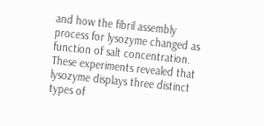and how the fibril assembly process for lysozyme changed as function of salt concentration. These experiments revealed that lysozyme displays three distinct types of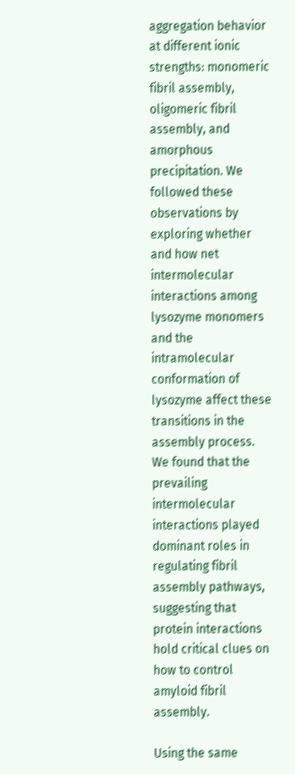aggregation behavior at different ionic strengths: monomeric fibril assembly, oligomeric fibril assembly, and amorphous precipitation. We followed these observations by exploring whether and how net intermolecular interactions among lysozyme monomers and the intramolecular conformation of lysozyme affect these transitions in the assembly process. We found that the prevailing intermolecular interactions played dominant roles in regulating fibril assembly pathways, suggesting that protein interactions hold critical clues on how to control amyloid fibril assembly.

Using the same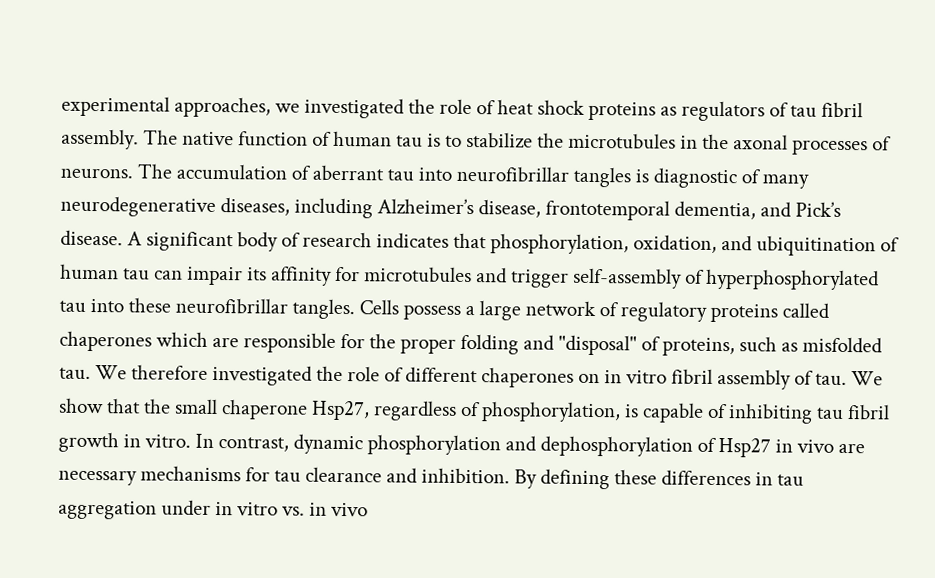experimental approaches, we investigated the role of heat shock proteins as regulators of tau fibril assembly. The native function of human tau is to stabilize the microtubules in the axonal processes of neurons. The accumulation of aberrant tau into neurofibrillar tangles is diagnostic of many neurodegenerative diseases, including Alzheimer’s disease, frontotemporal dementia, and Pick’s disease. A significant body of research indicates that phosphorylation, oxidation, and ubiquitination of human tau can impair its affinity for microtubules and trigger self-assembly of hyperphosphorylated tau into these neurofibrillar tangles. Cells possess a large network of regulatory proteins called chaperones which are responsible for the proper folding and "disposal" of proteins, such as misfolded tau. We therefore investigated the role of different chaperones on in vitro fibril assembly of tau. We show that the small chaperone Hsp27, regardless of phosphorylation, is capable of inhibiting tau fibril growth in vitro. In contrast, dynamic phosphorylation and dephosphorylation of Hsp27 in vivo are necessary mechanisms for tau clearance and inhibition. By defining these differences in tau aggregation under in vitro vs. in vivo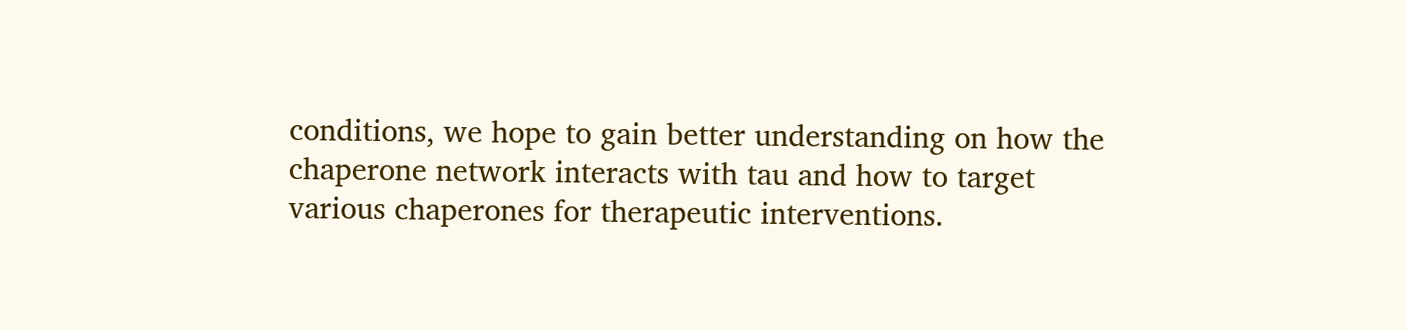conditions, we hope to gain better understanding on how the chaperone network interacts with tau and how to target various chaperones for therapeutic interventions.